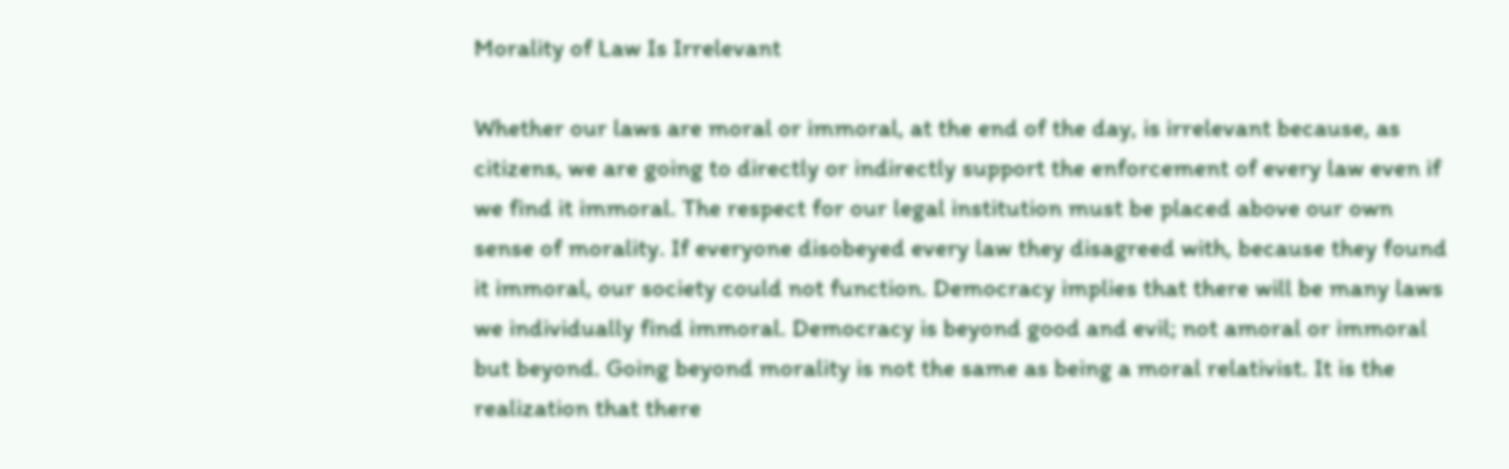Morality of Law Is Irrelevant

Whether our laws are moral or immoral, at the end of the day, is irrelevant because, as citizens, we are going to directly or indirectly support the enforcement of every law even if we find it immoral. The respect for our legal institution must be placed above our own sense of morality. If everyone disobeyed every law they disagreed with, because they found it immoral, our society could not function. Democracy implies that there will be many laws we individually find immoral. Democracy is beyond good and evil; not amoral or immoral but beyond. Going beyond morality is not the same as being a moral relativist. It is the realization that there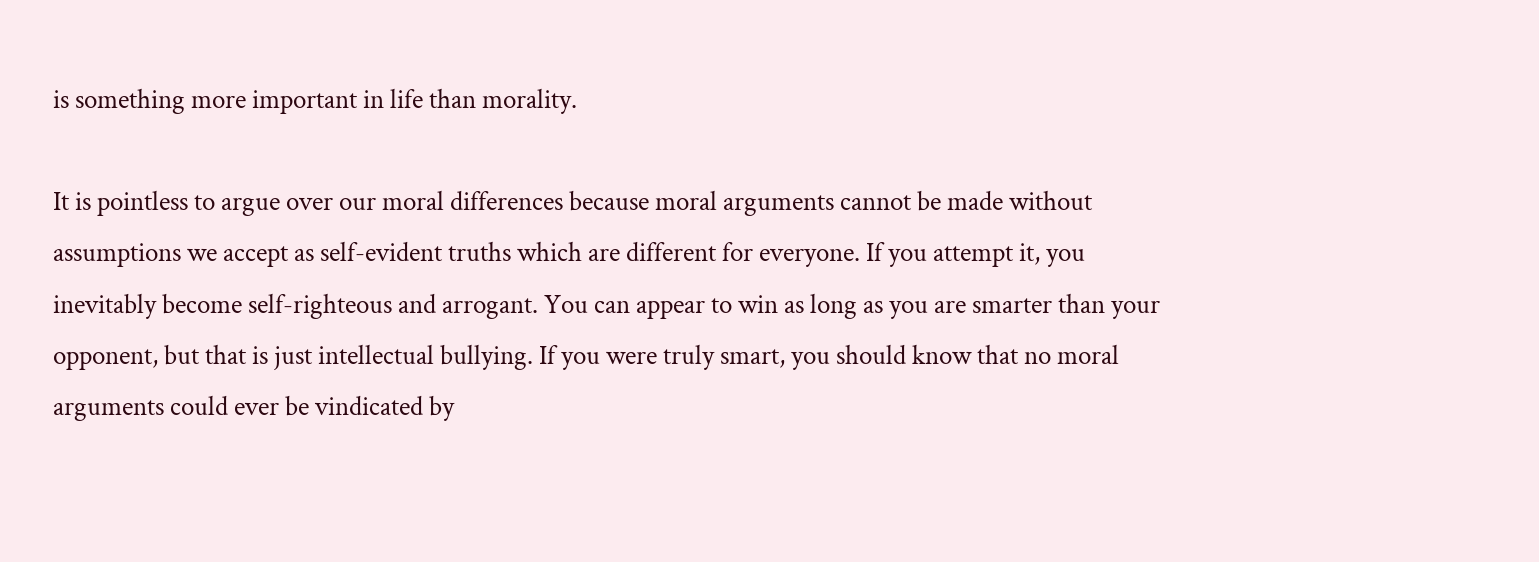is something more important in life than morality.

It is pointless to argue over our moral differences because moral arguments cannot be made without assumptions we accept as self-evident truths which are different for everyone. If you attempt it, you inevitably become self-righteous and arrogant. You can appear to win as long as you are smarter than your opponent, but that is just intellectual bullying. If you were truly smart, you should know that no moral arguments could ever be vindicated by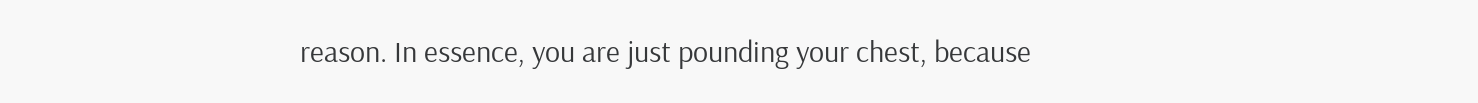reason. In essence, you are just pounding your chest, because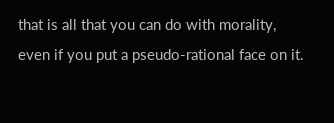that is all that you can do with morality, even if you put a pseudo-rational face on it.